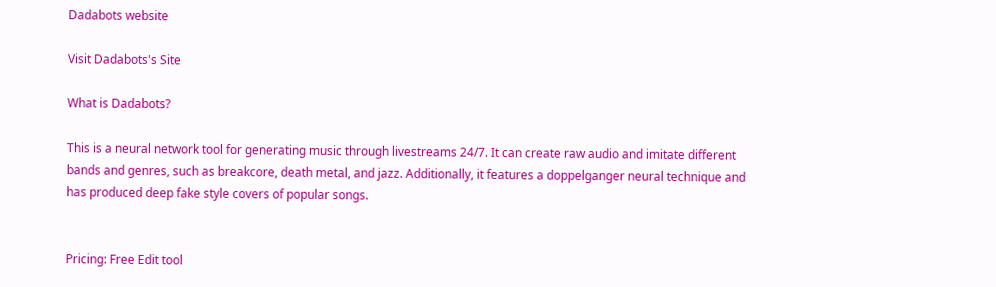Dadabots website

Visit Dadabots's Site

What is Dadabots?

This is a neural network tool for generating music through livestreams 24/7. It can create raw audio and imitate different bands and genres, such as breakcore, death metal, and jazz. Additionally, it features a doppelganger neural technique and has produced deep fake style covers of popular songs.


Pricing: Free Edit tool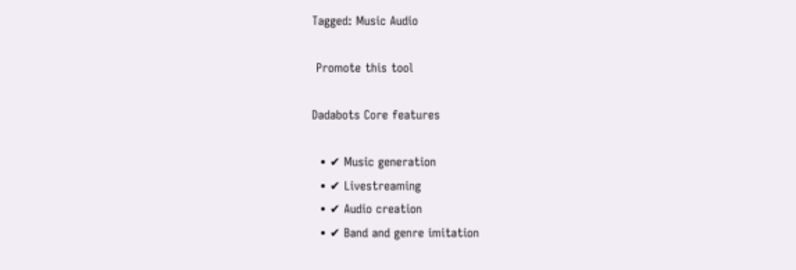Tagged: Music Audio

 Promote this tool

Dadabots Core features

  • ✔ Music generation
  • ✔ Livestreaming
  • ✔ Audio creation
  • ✔ Band and genre imitation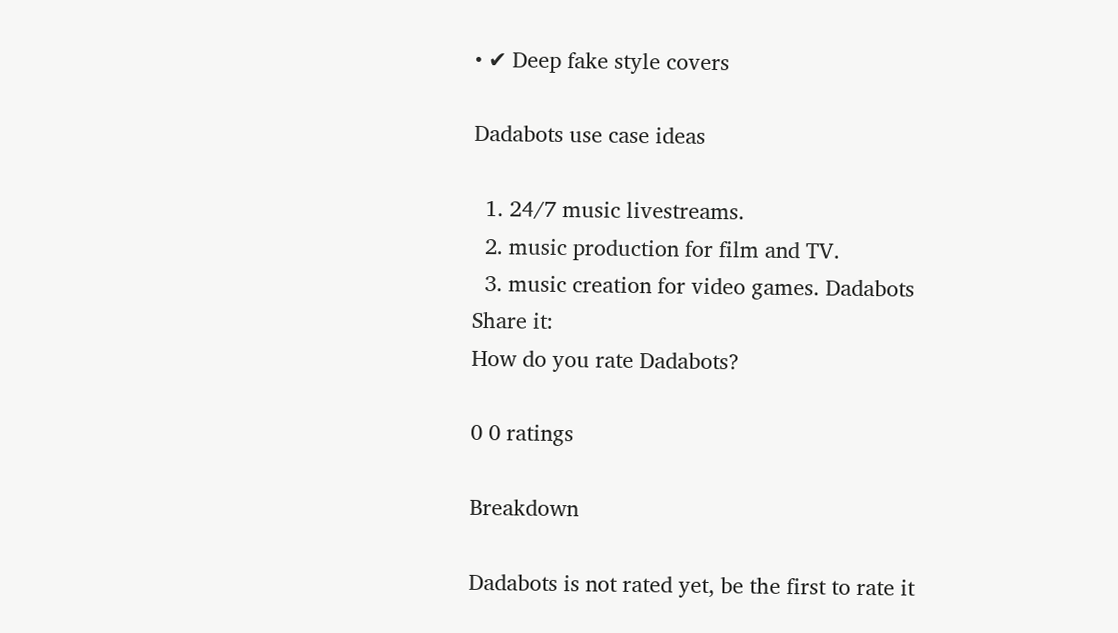• ✔ Deep fake style covers

Dadabots use case ideas

  1. 24/7 music livestreams.
  2. music production for film and TV.
  3. music creation for video games. Dadabots
Share it:
How do you rate Dadabots?

0 0 ratings

Breakdown

Dadabots is not rated yet, be the first to rate it